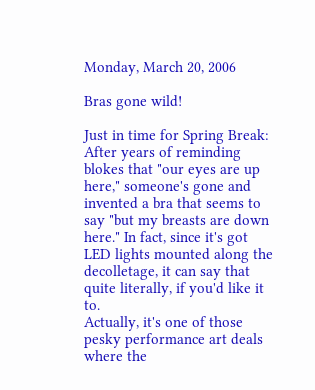Monday, March 20, 2006

Bras gone wild!

Just in time for Spring Break:
After years of reminding blokes that "our eyes are up here," someone's gone and invented a bra that seems to say "but my breasts are down here." In fact, since it's got LED lights mounted along the decolletage, it can say that quite literally, if you'd like it to.
Actually, it's one of those pesky performance art deals where the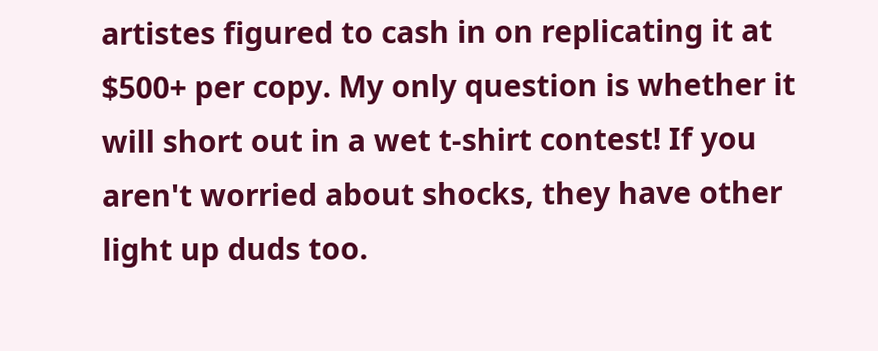artistes figured to cash in on replicating it at $500+ per copy. My only question is whether it will short out in a wet t-shirt contest! If you aren't worried about shocks, they have other light up duds too.